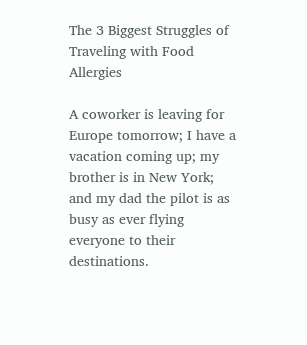The 3 Biggest Struggles of Traveling with Food Allergies

A coworker is leaving for Europe tomorrow; I have a vacation coming up; my brother is in New York; and my dad the pilot is as busy as ever flying everyone to their destinations.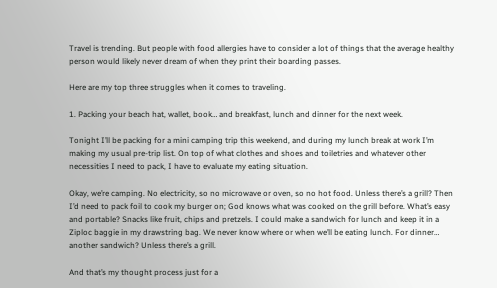Travel is trending. But people with food allergies have to consider a lot of things that the average healthy person would likely never dream of when they print their boarding passes.

Here are my top three struggles when it comes to traveling.

1. Packing your beach hat, wallet, book… and breakfast, lunch and dinner for the next week.

Tonight I’ll be packing for a mini camping trip this weekend, and during my lunch break at work I’m making my usual pre-trip list. On top of what clothes and shoes and toiletries and whatever other necessities I need to pack, I have to evaluate my eating situation.

Okay, we’re camping. No electricity, so no microwave or oven, so no hot food. Unless there’s a grill? Then I’d need to pack foil to cook my burger on; God knows what was cooked on the grill before. What’s easy and portable? Snacks like fruit, chips and pretzels. I could make a sandwich for lunch and keep it in a Ziploc baggie in my drawstring bag. We never know where or when we’ll be eating lunch. For dinner… another sandwich? Unless there’s a grill.

And that’s my thought process just for a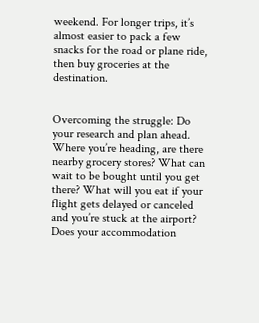weekend. For longer trips, it’s almost easier to pack a few snacks for the road or plane ride, then buy groceries at the destination.


Overcoming the struggle: Do your research and plan ahead. Where you’re heading, are there nearby grocery stores? What can wait to be bought until you get there? What will you eat if your flight gets delayed or canceled and you’re stuck at the airport? Does your accommodation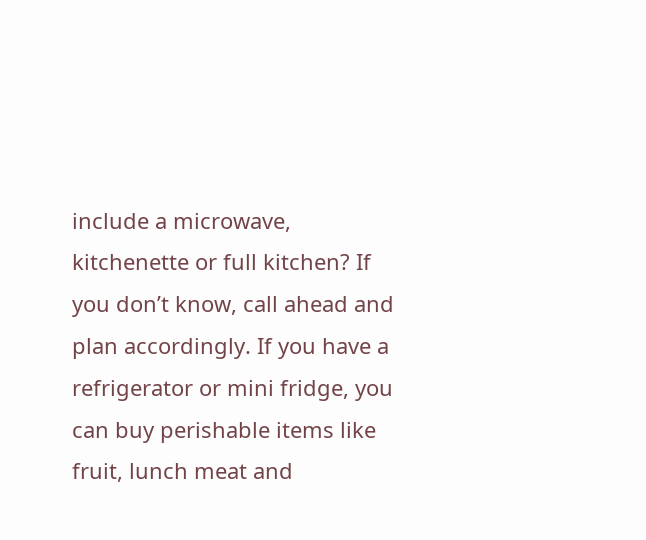include a microwave, kitchenette or full kitchen? If you don’t know, call ahead and plan accordingly. If you have a refrigerator or mini fridge, you can buy perishable items like fruit, lunch meat and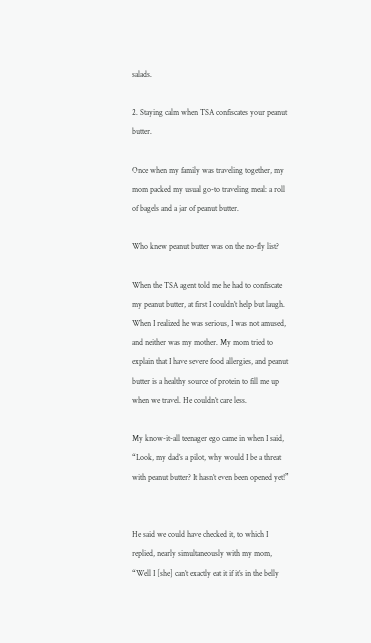salads.

2. Staying calm when TSA confiscates your peanut butter.

Once when my family was traveling together, my mom packed my usual go-to traveling meal: a roll of bagels and a jar of peanut butter.

Who knew peanut butter was on the no-fly list?

When the TSA agent told me he had to confiscate my peanut butter, at first I couldn’t help but laugh. When I realized he was serious, I was not amused, and neither was my mother. My mom tried to explain that I have severe food allergies, and peanut butter is a healthy source of protein to fill me up when we travel. He couldn’t care less.

My know-it-all teenager ego came in when I said, “Look, my dad’s a pilot, why would I be a threat with peanut butter? It hasn’t even been opened yet!”


He said we could have checked it, to which I replied, nearly simultaneously with my mom, “Well I [she] can’t exactly eat it if it’s in the belly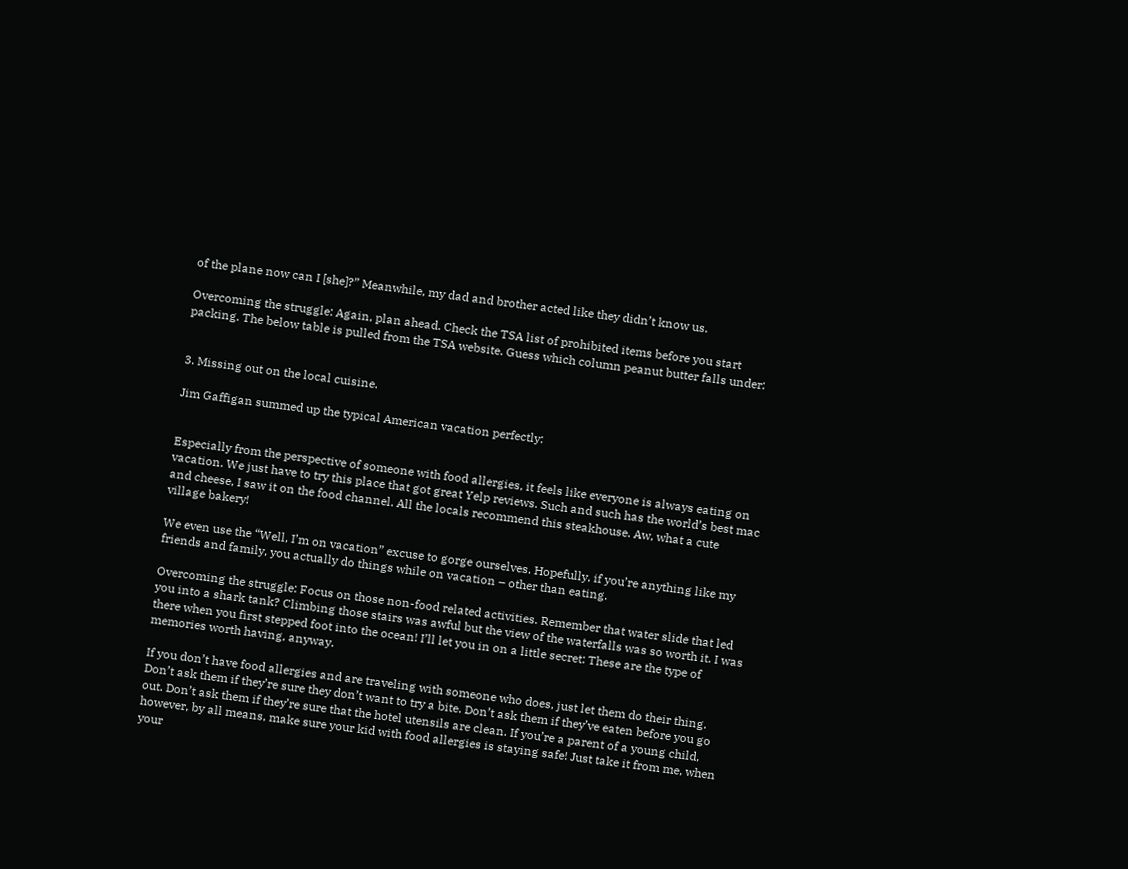of the plane now can I [she]?” Meanwhile, my dad and brother acted like they didn’t know us.

Overcoming the struggle: Again, plan ahead. Check the TSA list of prohibited items before you start packing. The below table is pulled from the TSA website. Guess which column peanut butter falls under:


3. Missing out on the local cuisine.

Jim Gaffigan summed up the typical American vacation perfectly:


Especially from the perspective of someone with food allergies, it feels like everyone is always eating on vacation. We just have to try this place that got great Yelp reviews. Such and such has the world’s best mac and cheese, I saw it on the food channel. All the locals recommend this steakhouse. Aw, what a cute village bakery!

We even use the “Well, I’m on vacation” excuse to gorge ourselves. Hopefully, if you’re anything like my friends and family, you actually do things while on vacation – other than eating.

Overcoming the struggle: Focus on those non-food related activities. Remember that water slide that led you into a shark tank? Climbing those stairs was awful but the view of the waterfalls was so worth it. I was there when you first stepped foot into the ocean! I’ll let you in on a little secret: These are the type of memories worth having, anyway.

If you don’t have food allergies and are traveling with someone who does, just let them do their thing. Don’t ask them if they’re sure they don’t want to try a bite. Don’t ask them if they’ve eaten before you go out. Don’t ask them if they’re sure that the hotel utensils are clean. If you’re a parent of a young child, however, by all means, make sure your kid with food allergies is staying safe! Just take it from me, when your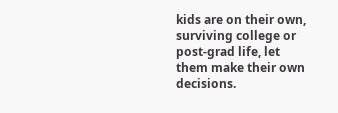kids are on their own, surviving college or post-grad life, let them make their own decisions.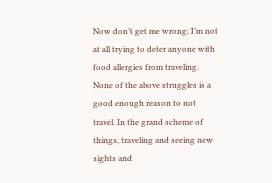Now don’t get me wrong; I’m not at all trying to deter anyone with food allergies from traveling. None of the above struggles is a good enough reason to not travel. In the grand scheme of things, traveling and seeing new sights and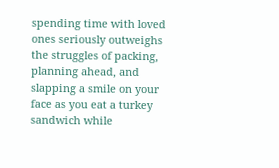spending time with loved ones seriously outweighs the struggles of packing, planning ahead, and slapping a smile on your face as you eat a turkey sandwich while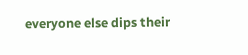everyone else dips their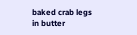baked crab legs in butter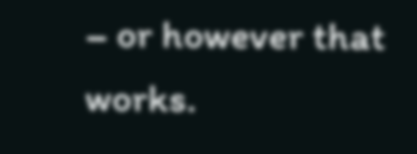– or however that works.